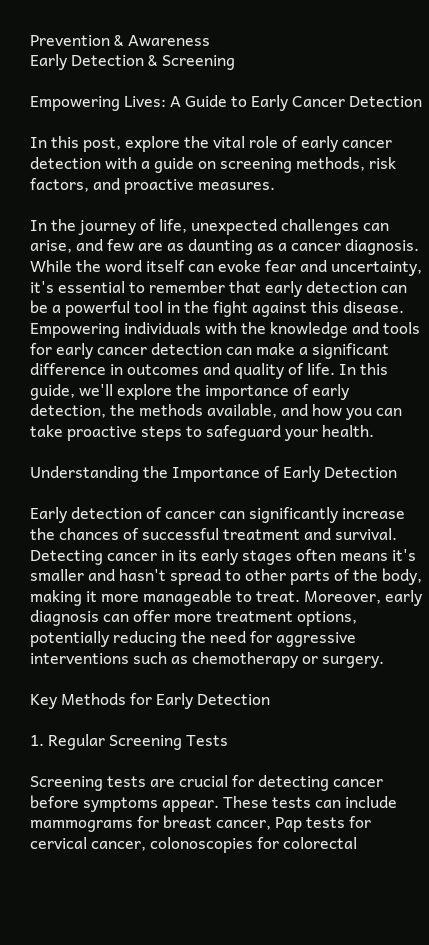Prevention & Awareness
Early Detection & Screening

Empowering Lives: A Guide to Early Cancer Detection

In this post, explore the vital role of early cancer detection with a guide on screening methods, risk factors, and proactive measures.

In the journey of life, unexpected challenges can arise, and few are as daunting as a cancer diagnosis. While the word itself can evoke fear and uncertainty, it's essential to remember that early detection can be a powerful tool in the fight against this disease. Empowering individuals with the knowledge and tools for early cancer detection can make a significant difference in outcomes and quality of life. In this guide, we'll explore the importance of early detection, the methods available, and how you can take proactive steps to safeguard your health.

Understanding the Importance of Early Detection

Early detection of cancer can significantly increase the chances of successful treatment and survival. Detecting cancer in its early stages often means it's smaller and hasn't spread to other parts of the body, making it more manageable to treat. Moreover, early diagnosis can offer more treatment options, potentially reducing the need for aggressive interventions such as chemotherapy or surgery.

Key Methods for Early Detection

1. Regular Screening Tests

Screening tests are crucial for detecting cancer before symptoms appear. These tests can include mammograms for breast cancer, Pap tests for cervical cancer, colonoscopies for colorectal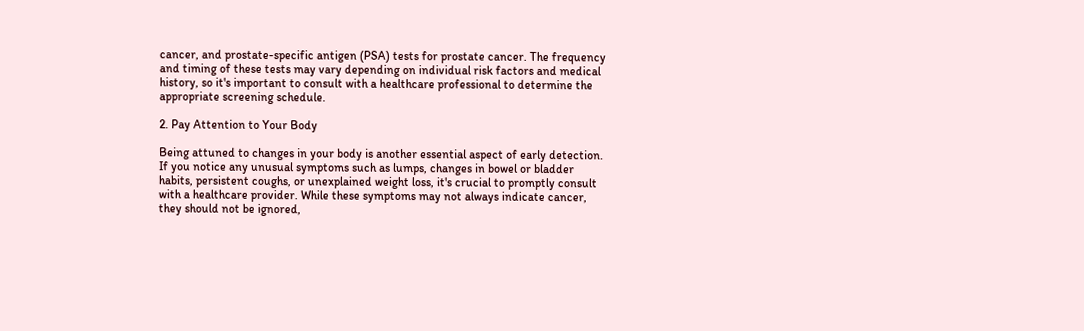cancer, and prostate-specific antigen (PSA) tests for prostate cancer. The frequency and timing of these tests may vary depending on individual risk factors and medical history, so it's important to consult with a healthcare professional to determine the appropriate screening schedule.

2. Pay Attention to Your Body

Being attuned to changes in your body is another essential aspect of early detection. If you notice any unusual symptoms such as lumps, changes in bowel or bladder habits, persistent coughs, or unexplained weight loss, it's crucial to promptly consult with a healthcare provider. While these symptoms may not always indicate cancer, they should not be ignored,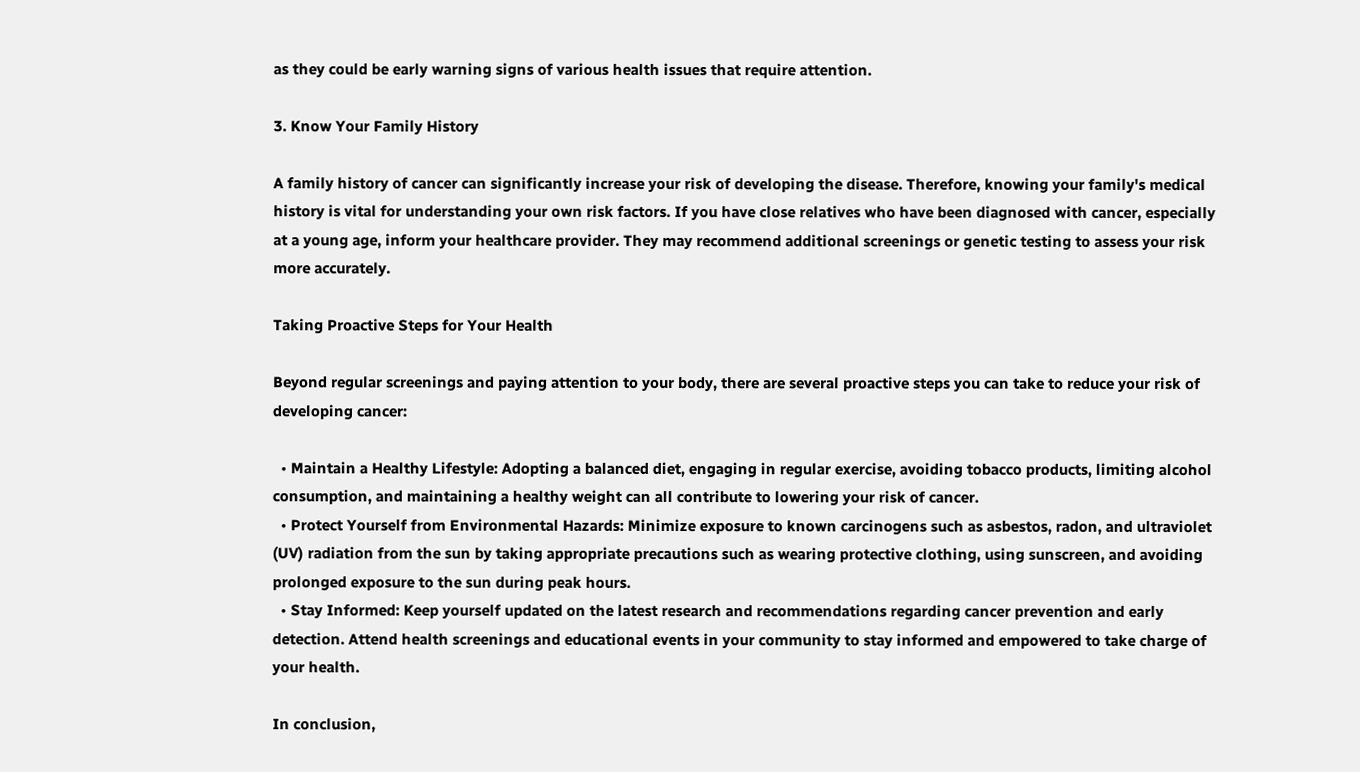as they could be early warning signs of various health issues that require attention.

3. Know Your Family History

A family history of cancer can significantly increase your risk of developing the disease. Therefore, knowing your family's medical history is vital for understanding your own risk factors. If you have close relatives who have been diagnosed with cancer, especially at a young age, inform your healthcare provider. They may recommend additional screenings or genetic testing to assess your risk more accurately.

Taking Proactive Steps for Your Health

Beyond regular screenings and paying attention to your body, there are several proactive steps you can take to reduce your risk of developing cancer:

  • Maintain a Healthy Lifestyle: Adopting a balanced diet, engaging in regular exercise, avoiding tobacco products, limiting alcohol consumption, and maintaining a healthy weight can all contribute to lowering your risk of cancer.
  • Protect Yourself from Environmental Hazards: Minimize exposure to known carcinogens such as asbestos, radon, and ultraviolet (UV) radiation from the sun by taking appropriate precautions such as wearing protective clothing, using sunscreen, and avoiding prolonged exposure to the sun during peak hours.
  • Stay Informed: Keep yourself updated on the latest research and recommendations regarding cancer prevention and early detection. Attend health screenings and educational events in your community to stay informed and empowered to take charge of your health.

In conclusion,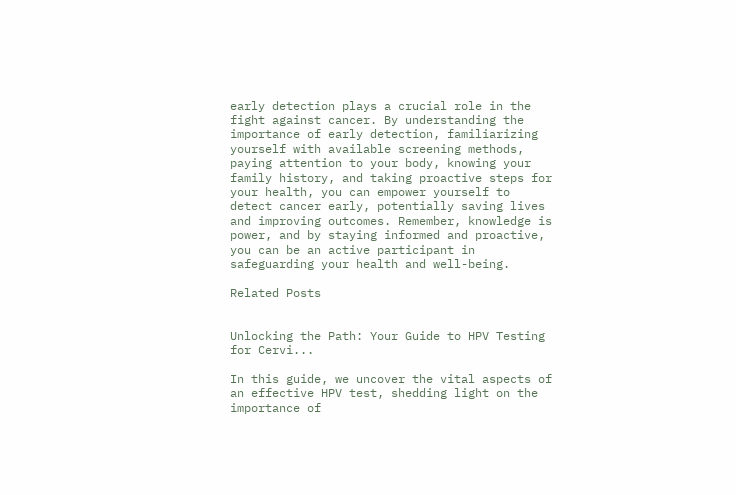early detection plays a crucial role in the fight against cancer. By understanding the importance of early detection, familiarizing yourself with available screening methods, paying attention to your body, knowing your family history, and taking proactive steps for your health, you can empower yourself to detect cancer early, potentially saving lives and improving outcomes. Remember, knowledge is power, and by staying informed and proactive, you can be an active participant in safeguarding your health and well-being.

Related Posts


Unlocking the Path: Your Guide to HPV Testing for Cervi...

In this guide, we uncover the vital aspects of an effective HPV test, shedding light on the importance of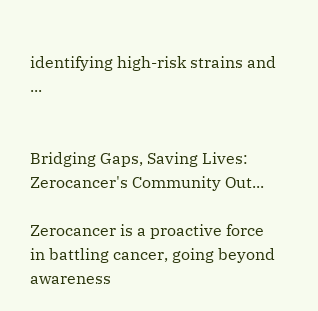identifying high-risk strains and ...


Bridging Gaps, Saving Lives: Zerocancer's Community Out...

Zerocancer is a proactive force in battling cancer, going beyond awareness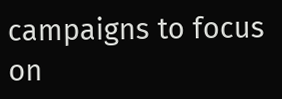campaigns to focus on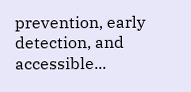prevention, early detection, and accessible...